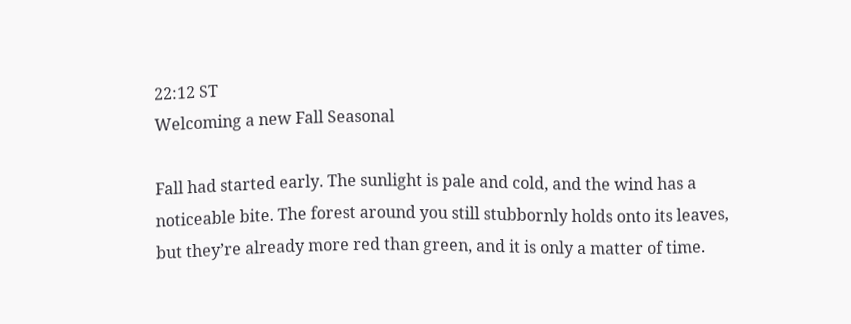22:12 ST
Welcoming a new Fall Seasonal

Fall had started early. The sunlight is pale and cold, and the wind has a noticeable bite. The forest around you still stubbornly holds onto its leaves, but they’re already more red than green, and it is only a matter of time.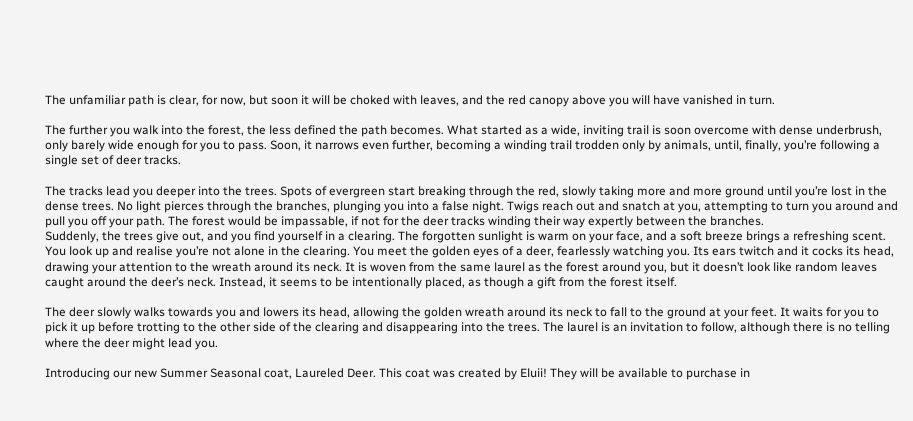The unfamiliar path is clear, for now, but soon it will be choked with leaves, and the red canopy above you will have vanished in turn.

The further you walk into the forest, the less defined the path becomes. What started as a wide, inviting trail is soon overcome with dense underbrush, only barely wide enough for you to pass. Soon, it narrows even further, becoming a winding trail trodden only by animals, until, finally, you’re following a single set of deer tracks.

The tracks lead you deeper into the trees. Spots of evergreen start breaking through the red, slowly taking more and more ground until you’re lost in the dense trees. No light pierces through the branches, plunging you into a false night. Twigs reach out and snatch at you, attempting to turn you around and pull you off your path. The forest would be impassable, if not for the deer tracks winding their way expertly between the branches.
Suddenly, the trees give out, and you find yourself in a clearing. The forgotten sunlight is warm on your face, and a soft breeze brings a refreshing scent. You look up and realise you’re not alone in the clearing. You meet the golden eyes of a deer, fearlessly watching you. Its ears twitch and it cocks its head, drawing your attention to the wreath around its neck. It is woven from the same laurel as the forest around you, but it doesn’t look like random leaves caught around the deer’s neck. Instead, it seems to be intentionally placed, as though a gift from the forest itself.

The deer slowly walks towards you and lowers its head, allowing the golden wreath around its neck to fall to the ground at your feet. It waits for you to pick it up before trotting to the other side of the clearing and disappearing into the trees. The laurel is an invitation to follow, although there is no telling where the deer might lead you.

Introducing our new Summer Seasonal coat, Laureled Deer. This coat was created by Eluii! They will be available to purchase in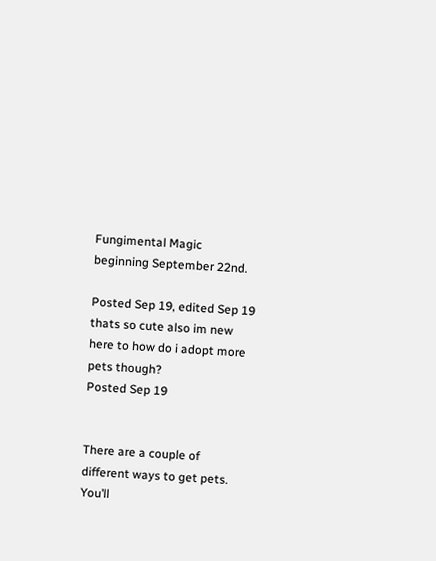Fungimental Magic beginning September 22nd.

Posted Sep 19, edited Sep 19
thats so cute also im new here to how do i adopt more pets though?
Posted Sep 19


There are a couple of different ways to get pets. You’ll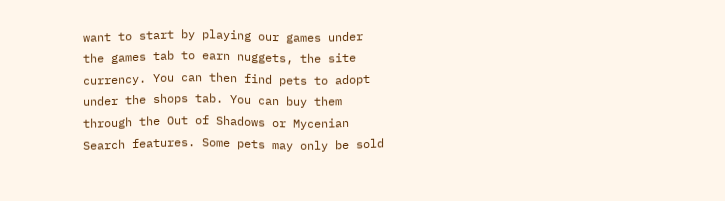want to start by playing our games under the games tab to earn nuggets, the site currency. You can then find pets to adopt under the shops tab. You can buy them through the Out of Shadows or Mycenian Search features. Some pets may only be sold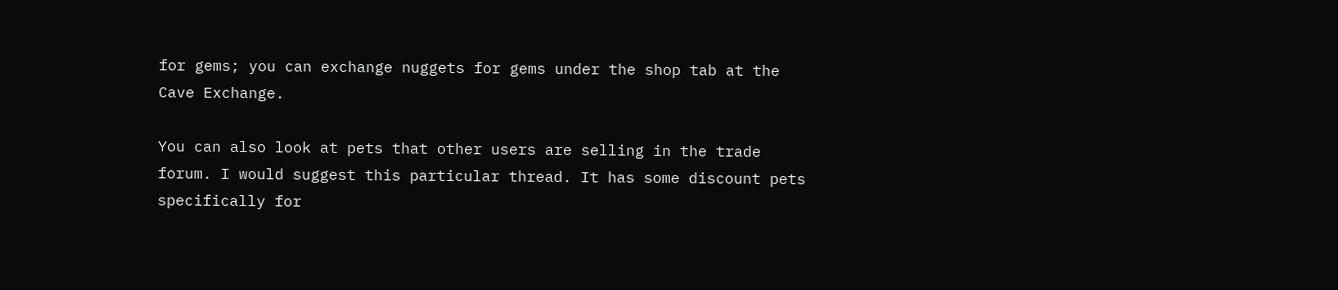for gems; you can exchange nuggets for gems under the shop tab at the Cave Exchange.

You can also look at pets that other users are selling in the trade forum. I would suggest this particular thread. It has some discount pets specifically for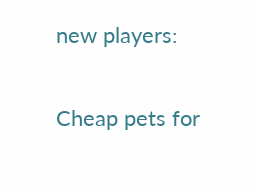new players:

Cheap pets for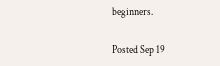beginners.

Posted Sep 19